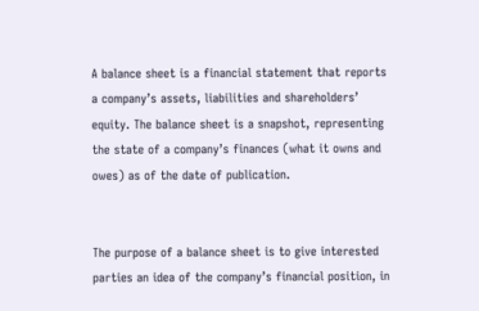A balance sheet is a financial statement that reports a company’s assets, liabilities and shareholders’ equity. The balance sheet is a snapshot, representing the state of a company’s finances (what it owns and owes) as of the date of publication.


The purpose of a balance sheet is to give interested parties an idea of the company’s financial position, in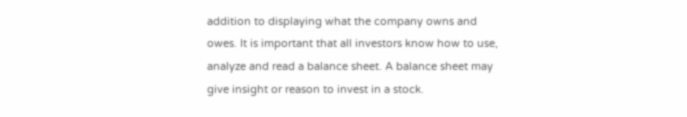addition to displaying what the company owns and owes. It is important that all investors know how to use, analyze and read a balance sheet. A balance sheet may give insight or reason to invest in a stock.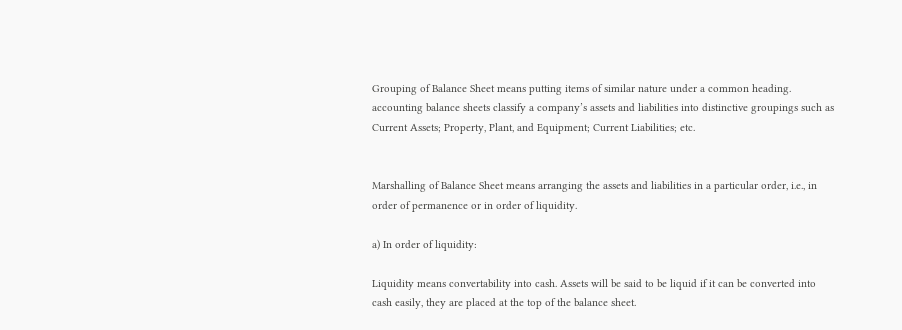Grouping of Balance Sheet means putting items of similar nature under a common heading. accounting balance sheets classify a company’s assets and liabilities into distinctive groupings such as Current Assets; Property, Plant, and Equipment; Current Liabilities; etc.


Marshalling of Balance Sheet means arranging the assets and liabilities in a particular order, i.e., in order of permanence or in order of liquidity.

a) In order of liquidity:

Liquidity means convertability into cash. Assets will be said to be liquid if it can be converted into cash easily, they are placed at the top of the balance sheet.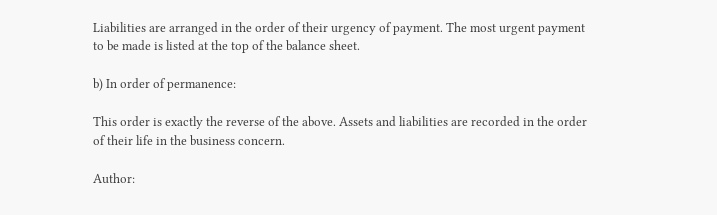Liabilities are arranged in the order of their urgency of payment. The most urgent payment to be made is listed at the top of the balance sheet.

b) In order of permanence:

This order is exactly the reverse of the above. Assets and liabilities are recorded in the order of their life in the business concern.

Author: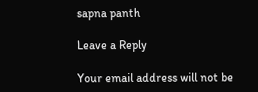sapna panth

Leave a Reply

Your email address will not be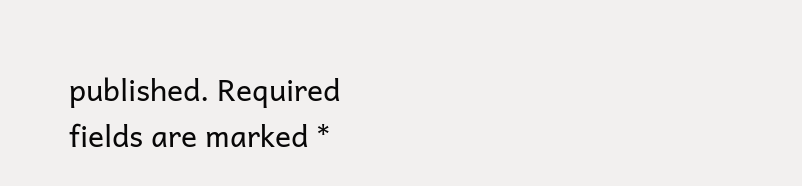published. Required fields are marked *